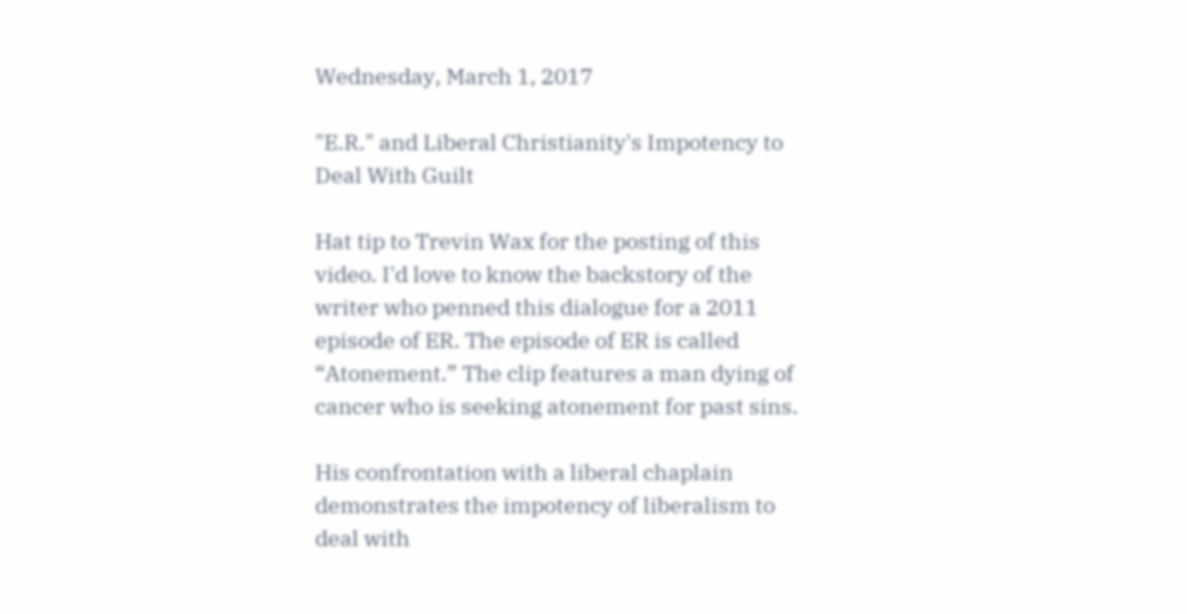Wednesday, March 1, 2017

"E.R." and Liberal Christianity's Impotency to Deal With Guilt

Hat tip to Trevin Wax for the posting of this video. I'd love to know the backstory of the writer who penned this dialogue for a 2011 episode of ER. The episode of ER is called “Atonement.” The clip features a man dying of cancer who is seeking atonement for past sins.

His confrontation with a liberal chaplain demonstrates the impotency of liberalism to deal with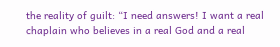the reality of guilt: “I need answers! I want a real chaplain who believes in a real God and a real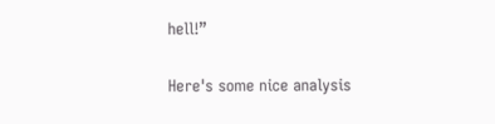hell!”

Here's some nice analysis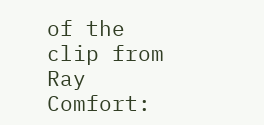of the clip from Ray Comfort: